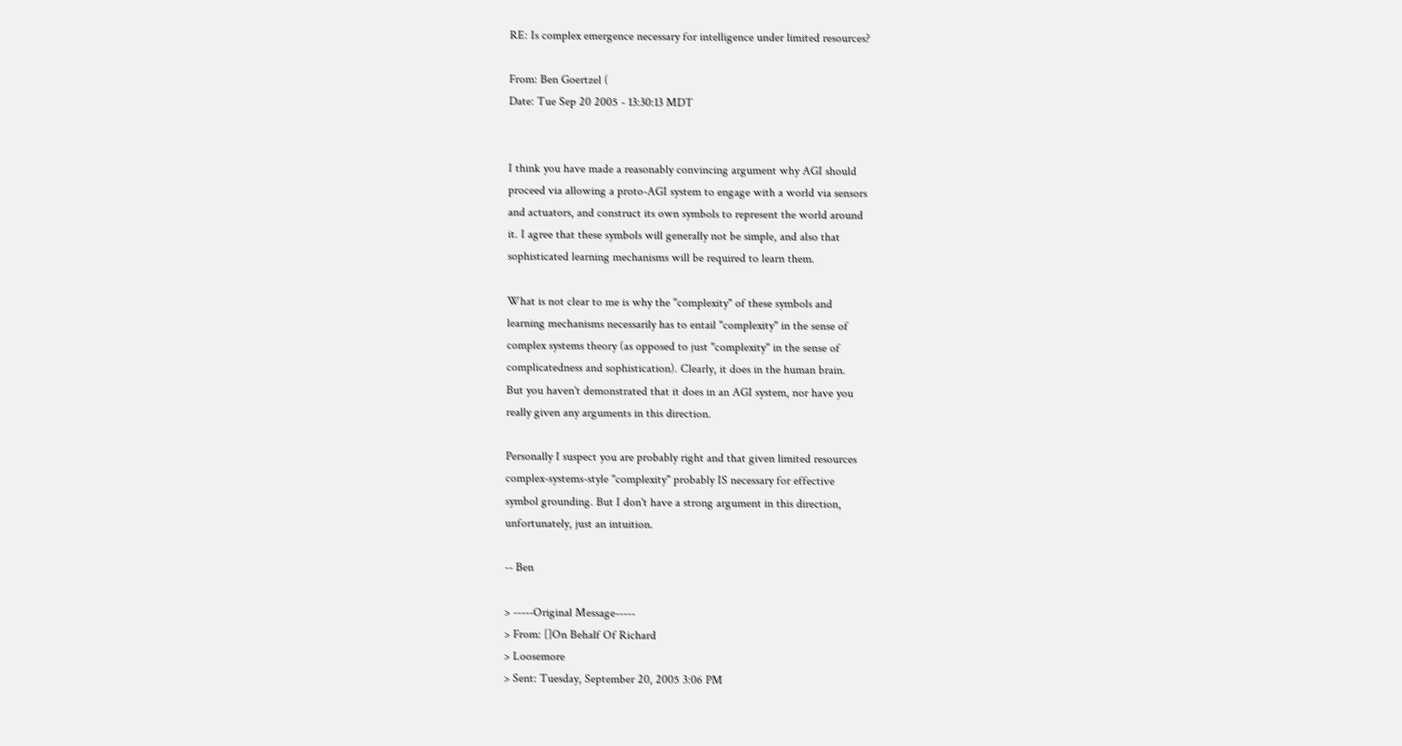RE: Is complex emergence necessary for intelligence under limited resources?

From: Ben Goertzel (
Date: Tue Sep 20 2005 - 13:30:13 MDT


I think you have made a reasonably convincing argument why AGI should
proceed via allowing a proto-AGI system to engage with a world via sensors
and actuators, and construct its own symbols to represent the world around
it. I agree that these symbols will generally not be simple, and also that
sophisticated learning mechanisms will be required to learn them.

What is not clear to me is why the "complexity" of these symbols and
learning mechanisms necessarily has to entail "complexity" in the sense of
complex systems theory (as opposed to just "complexity" in the sense of
complicatedness and sophistication). Clearly, it does in the human brain.
But you haven't demonstrated that it does in an AGI system, nor have you
really given any arguments in this direction.

Personally I suspect you are probably right and that given limited resources
complex-systems-style "complexity" probably IS necessary for effective
symbol grounding. But I don't have a strong argument in this direction,
unfortunately, just an intuition.

-- Ben

> -----Original Message-----
> From: []On Behalf Of Richard
> Loosemore
> Sent: Tuesday, September 20, 2005 3:06 PM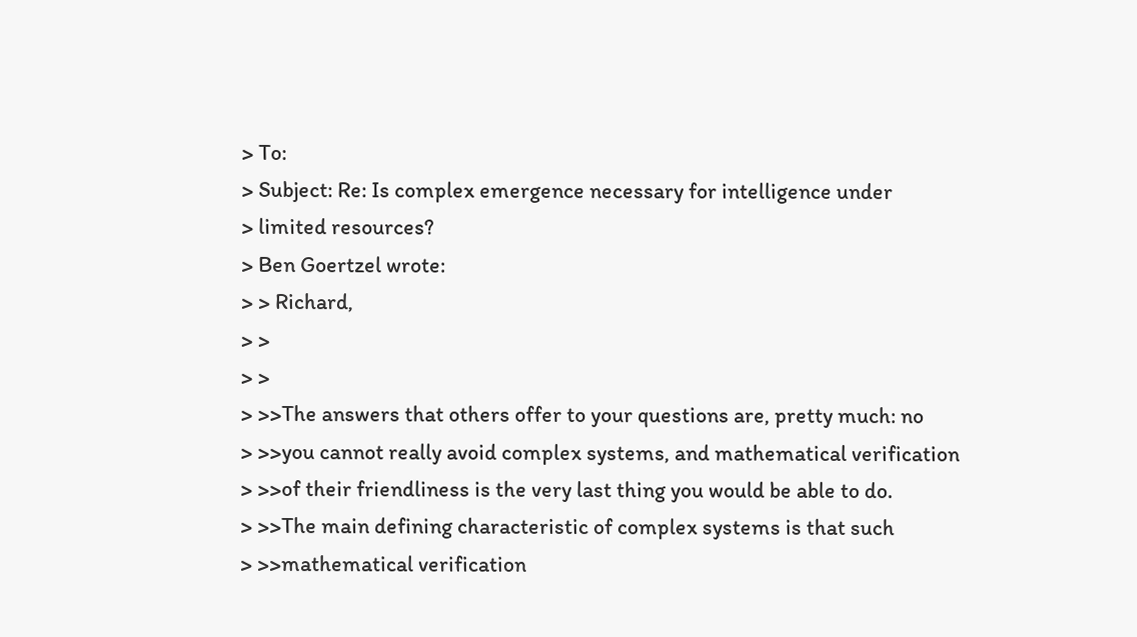> To:
> Subject: Re: Is complex emergence necessary for intelligence under
> limited resources?
> Ben Goertzel wrote:
> > Richard,
> >
> >
> >>The answers that others offer to your questions are, pretty much: no
> >>you cannot really avoid complex systems, and mathematical verification
> >>of their friendliness is the very last thing you would be able to do.
> >>The main defining characteristic of complex systems is that such
> >>mathematical verification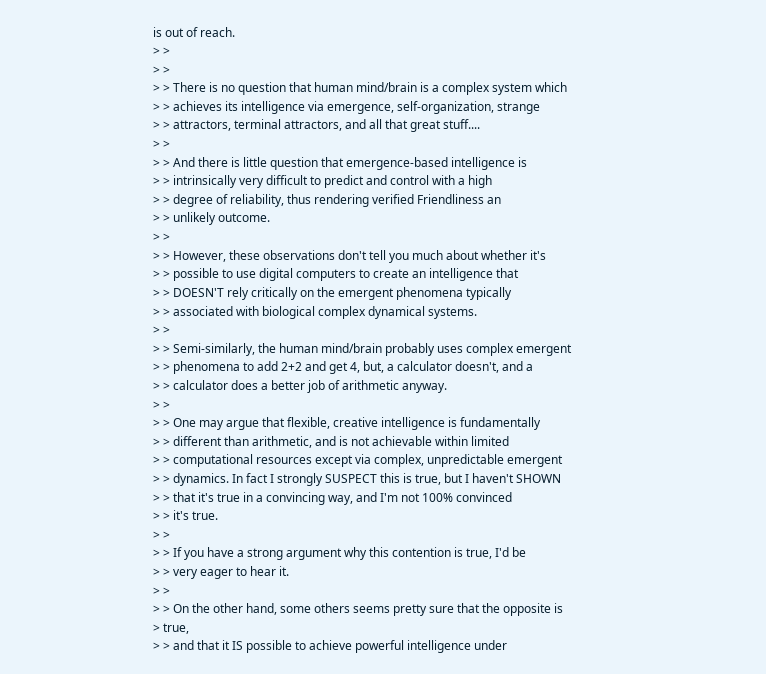is out of reach.
> >
> >
> > There is no question that human mind/brain is a complex system which
> > achieves its intelligence via emergence, self-organization, strange
> > attractors, terminal attractors, and all that great stuff....
> >
> > And there is little question that emergence-based intelligence is
> > intrinsically very difficult to predict and control with a high
> > degree of reliability, thus rendering verified Friendliness an
> > unlikely outcome.
> >
> > However, these observations don't tell you much about whether it's
> > possible to use digital computers to create an intelligence that
> > DOESN'T rely critically on the emergent phenomena typically
> > associated with biological complex dynamical systems.
> >
> > Semi-similarly, the human mind/brain probably uses complex emergent
> > phenomena to add 2+2 and get 4, but, a calculator doesn't, and a
> > calculator does a better job of arithmetic anyway.
> >
> > One may argue that flexible, creative intelligence is fundamentally
> > different than arithmetic, and is not achievable within limited
> > computational resources except via complex, unpredictable emergent
> > dynamics. In fact I strongly SUSPECT this is true, but I haven't SHOWN
> > that it's true in a convincing way, and I'm not 100% convinced
> > it's true.
> >
> > If you have a strong argument why this contention is true, I'd be
> > very eager to hear it.
> >
> > On the other hand, some others seems pretty sure that the opposite is
> true,
> > and that it IS possible to achieve powerful intelligence under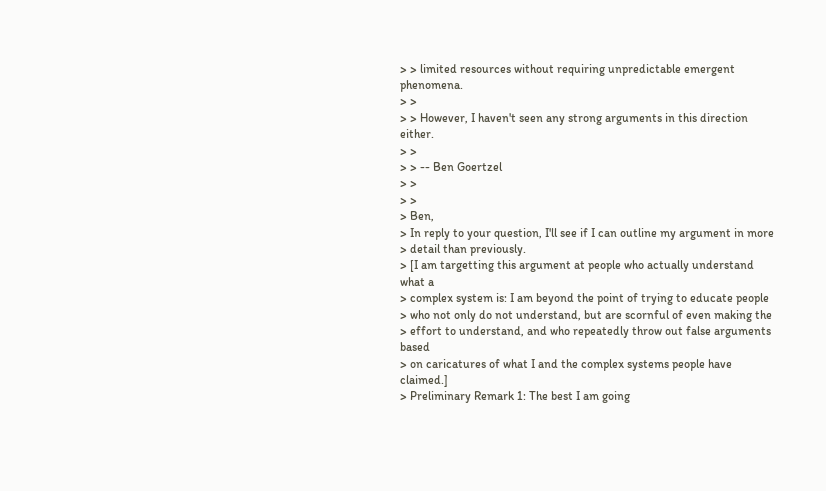> > limited resources without requiring unpredictable emergent phenomena.
> >
> > However, I haven't seen any strong arguments in this direction either.
> >
> > -- Ben Goertzel
> >
> >
> Ben,
> In reply to your question, I'll see if I can outline my argument in more
> detail than previously.
> [I am targetting this argument at people who actually understand what a
> complex system is: I am beyond the point of trying to educate people
> who not only do not understand, but are scornful of even making the
> effort to understand, and who repeatedly throw out false arguments based
> on caricatures of what I and the complex systems people have claimed.]
> Preliminary Remark 1: The best I am going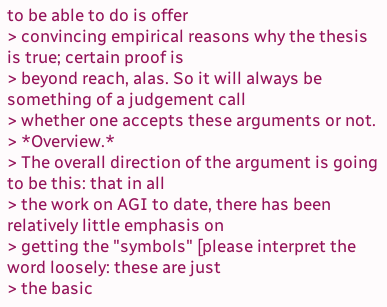to be able to do is offer
> convincing empirical reasons why the thesis is true; certain proof is
> beyond reach, alas. So it will always be something of a judgement call
> whether one accepts these arguments or not.
> *Overview.*
> The overall direction of the argument is going to be this: that in all
> the work on AGI to date, there has been relatively little emphasis on
> getting the "symbols" [please interpret the word loosely: these are just
> the basic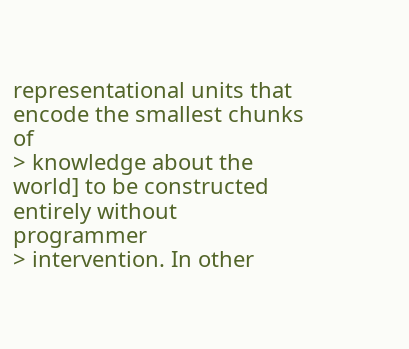representational units that encode the smallest chunks of
> knowledge about the world] to be constructed entirely without programmer
> intervention. In other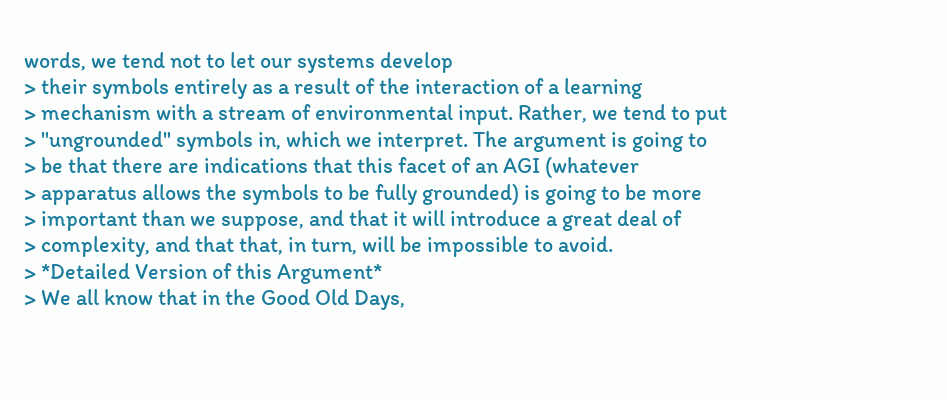words, we tend not to let our systems develop
> their symbols entirely as a result of the interaction of a learning
> mechanism with a stream of environmental input. Rather, we tend to put
> "ungrounded" symbols in, which we interpret. The argument is going to
> be that there are indications that this facet of an AGI (whatever
> apparatus allows the symbols to be fully grounded) is going to be more
> important than we suppose, and that it will introduce a great deal of
> complexity, and that that, in turn, will be impossible to avoid.
> *Detailed Version of this Argument*
> We all know that in the Good Old Days,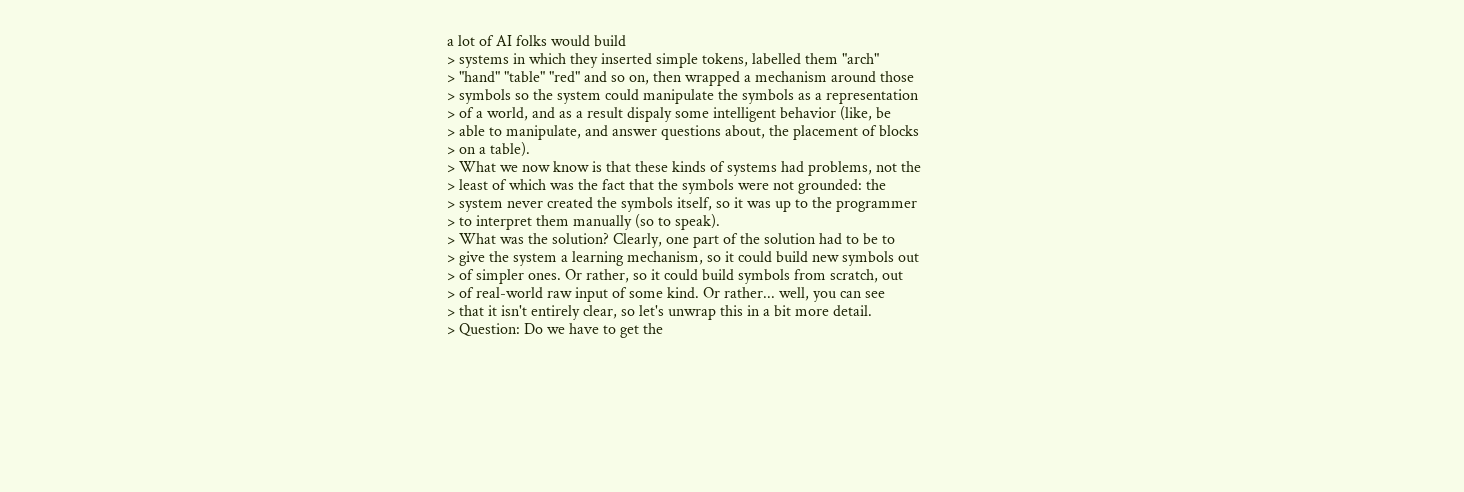a lot of AI folks would build
> systems in which they inserted simple tokens, labelled them "arch"
> "hand" "table" "red" and so on, then wrapped a mechanism around those
> symbols so the system could manipulate the symbols as a representation
> of a world, and as a result dispaly some intelligent behavior (like, be
> able to manipulate, and answer questions about, the placement of blocks
> on a table).
> What we now know is that these kinds of systems had problems, not the
> least of which was the fact that the symbols were not grounded: the
> system never created the symbols itself, so it was up to the programmer
> to interpret them manually (so to speak).
> What was the solution? Clearly, one part of the solution had to be to
> give the system a learning mechanism, so it could build new symbols out
> of simpler ones. Or rather, so it could build symbols from scratch, out
> of real-world raw input of some kind. Or rather... well, you can see
> that it isn't entirely clear, so let's unwrap this in a bit more detail.
> Question: Do we have to get the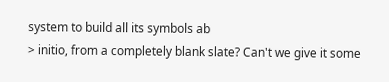system to build all its symbols ab
> initio, from a completely blank slate? Can't we give it some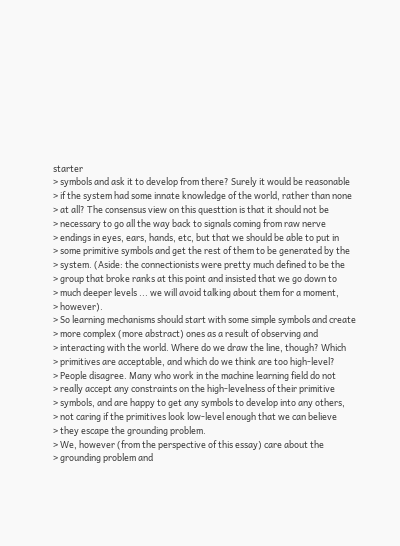starter
> symbols and ask it to develop from there? Surely it would be reasonable
> if the system had some innate knowledge of the world, rather than none
> at all? The consensus view on this questtion is that it should not be
> necessary to go all the way back to signals coming from raw nerve
> endings in eyes, ears, hands, etc, but that we should be able to put in
> some primitive symbols and get the rest of them to be generated by the
> system. (Aside: the connectionists were pretty much defined to be the
> group that broke ranks at this point and insisted that we go down to
> much deeper levels ... we will avoid talking about them for a moment,
> however).
> So learning mechanisms should start with some simple symbols and create
> more complex (more abstract) ones as a result of observing and
> interacting with the world. Where do we draw the line, though? Which
> primitives are acceptable, and which do we think are too high-level?
> People disagree. Many who work in the machine learning field do not
> really accept any constraints on the high-levelness of their primitive
> symbols, and are happy to get any symbols to develop into any others,
> not caring if the primitives look low-level enough that we can believe
> they escape the grounding problem.
> We, however (from the perspective of this essay) care about the
> grounding problem and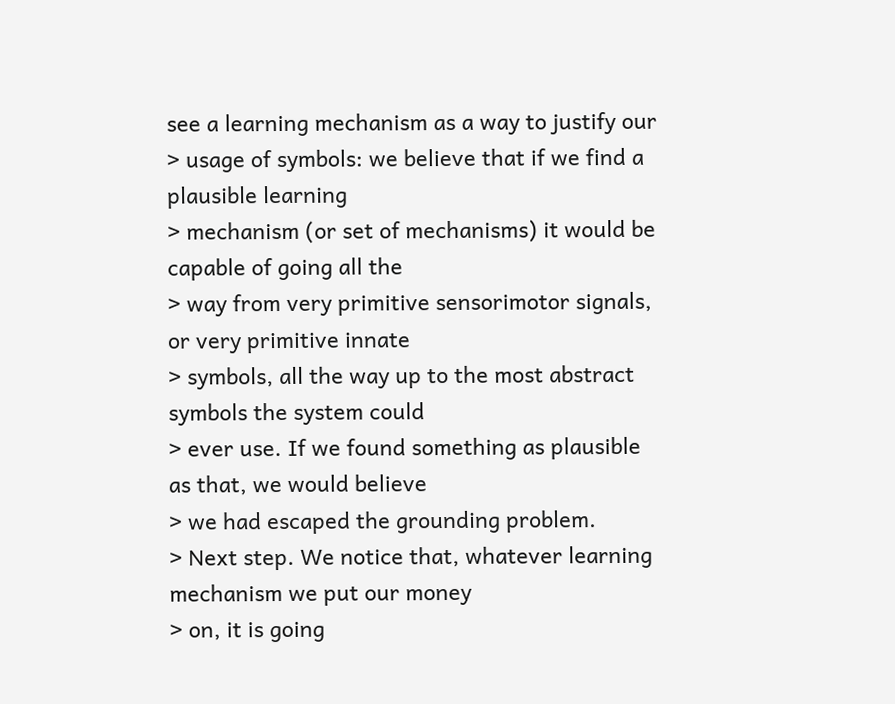see a learning mechanism as a way to justify our
> usage of symbols: we believe that if we find a plausible learning
> mechanism (or set of mechanisms) it would be capable of going all the
> way from very primitive sensorimotor signals, or very primitive innate
> symbols, all the way up to the most abstract symbols the system could
> ever use. If we found something as plausible as that, we would believe
> we had escaped the grounding problem.
> Next step. We notice that, whatever learning mechanism we put our money
> on, it is going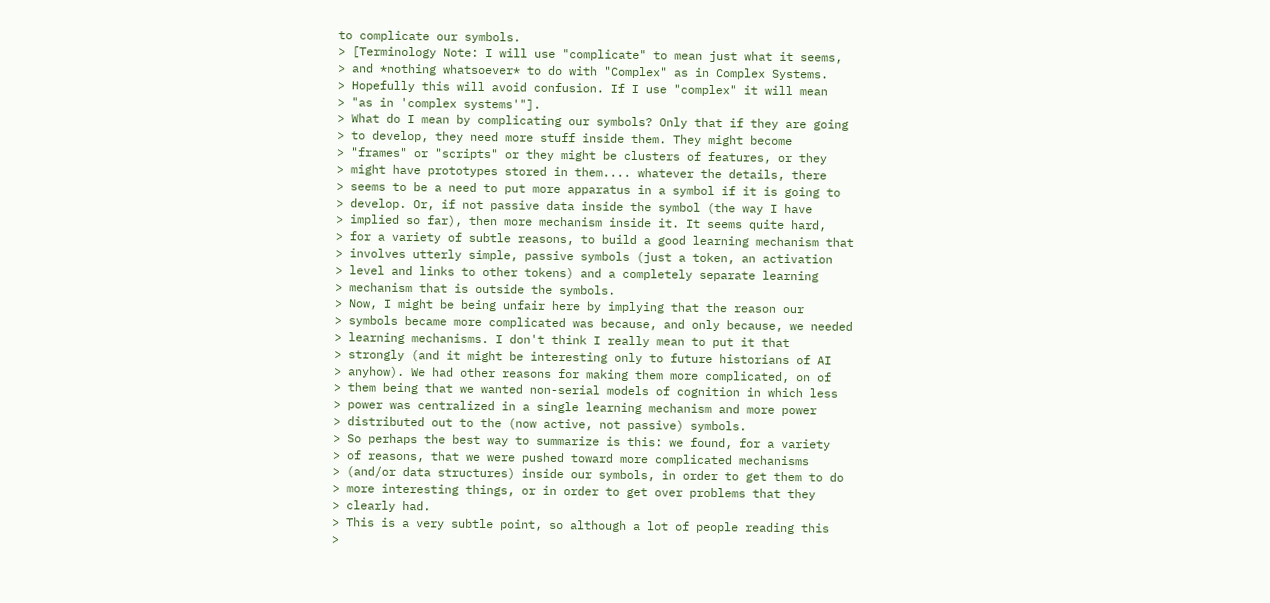to complicate our symbols.
> [Terminology Note: I will use "complicate" to mean just what it seems,
> and *nothing whatsoever* to do with "Complex" as in Complex Systems.
> Hopefully this will avoid confusion. If I use "complex" it will mean
> "as in 'complex systems'"].
> What do I mean by complicating our symbols? Only that if they are going
> to develop, they need more stuff inside them. They might become
> "frames" or "scripts" or they might be clusters of features, or they
> might have prototypes stored in them.... whatever the details, there
> seems to be a need to put more apparatus in a symbol if it is going to
> develop. Or, if not passive data inside the symbol (the way I have
> implied so far), then more mechanism inside it. It seems quite hard,
> for a variety of subtle reasons, to build a good learning mechanism that
> involves utterly simple, passive symbols (just a token, an activation
> level and links to other tokens) and a completely separate learning
> mechanism that is outside the symbols.
> Now, I might be being unfair here by implying that the reason our
> symbols became more complicated was because, and only because, we needed
> learning mechanisms. I don't think I really mean to put it that
> strongly (and it might be interesting only to future historians of AI
> anyhow). We had other reasons for making them more complicated, on of
> them being that we wanted non-serial models of cognition in which less
> power was centralized in a single learning mechanism and more power
> distributed out to the (now active, not passive) symbols.
> So perhaps the best way to summarize is this: we found, for a variety
> of reasons, that we were pushed toward more complicated mechanisms
> (and/or data structures) inside our symbols, in order to get them to do
> more interesting things, or in order to get over problems that they
> clearly had.
> This is a very subtle point, so although a lot of people reading this
>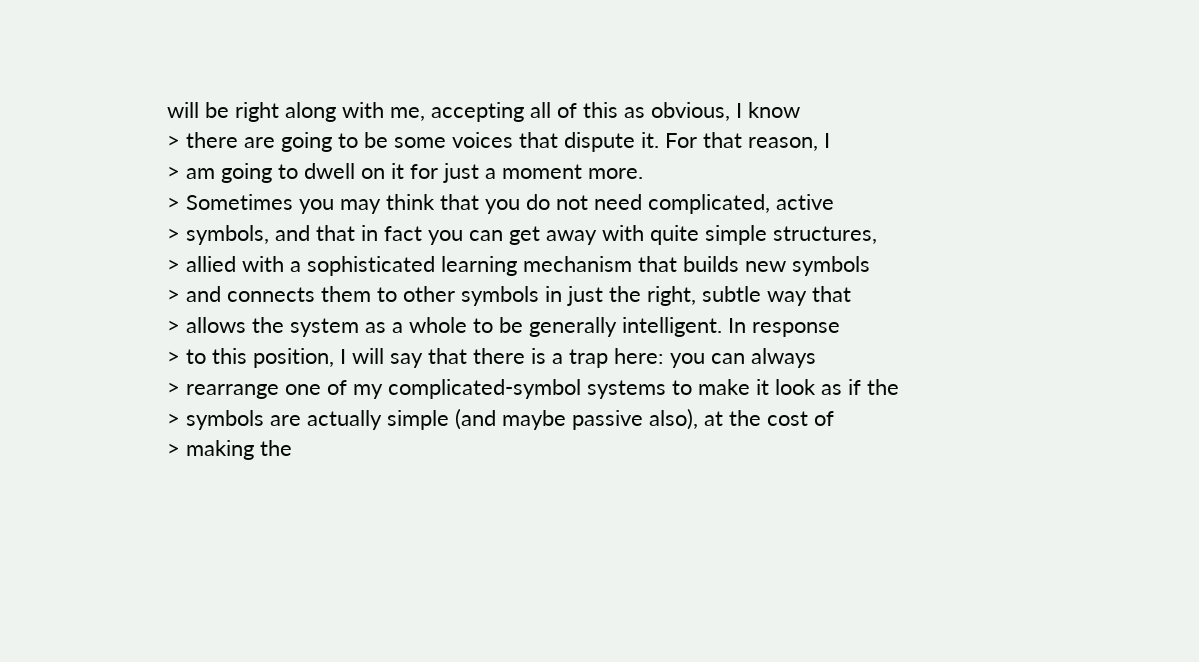will be right along with me, accepting all of this as obvious, I know
> there are going to be some voices that dispute it. For that reason, I
> am going to dwell on it for just a moment more.
> Sometimes you may think that you do not need complicated, active
> symbols, and that in fact you can get away with quite simple structures,
> allied with a sophisticated learning mechanism that builds new symbols
> and connects them to other symbols in just the right, subtle way that
> allows the system as a whole to be generally intelligent. In response
> to this position, I will say that there is a trap here: you can always
> rearrange one of my complicated-symbol systems to make it look as if the
> symbols are actually simple (and maybe passive also), at the cost of
> making the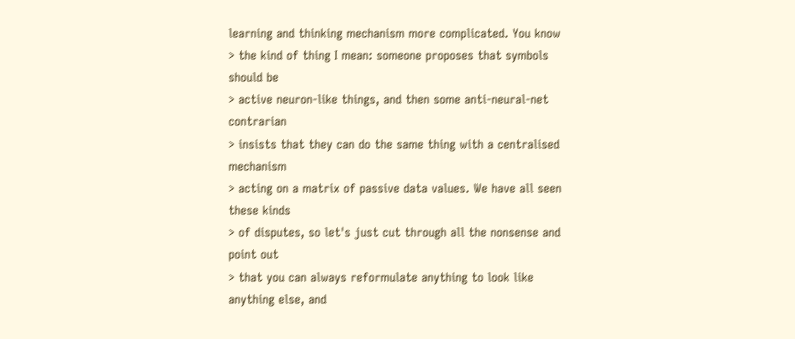learning and thinking mechanism more complicated. You know
> the kind of thing I mean: someone proposes that symbols should be
> active neuron-like things, and then some anti-neural-net contrarian
> insists that they can do the same thing with a centralised mechanism
> acting on a matrix of passive data values. We have all seen these kinds
> of disputes, so let's just cut through all the nonsense and point out
> that you can always reformulate anything to look like anything else, and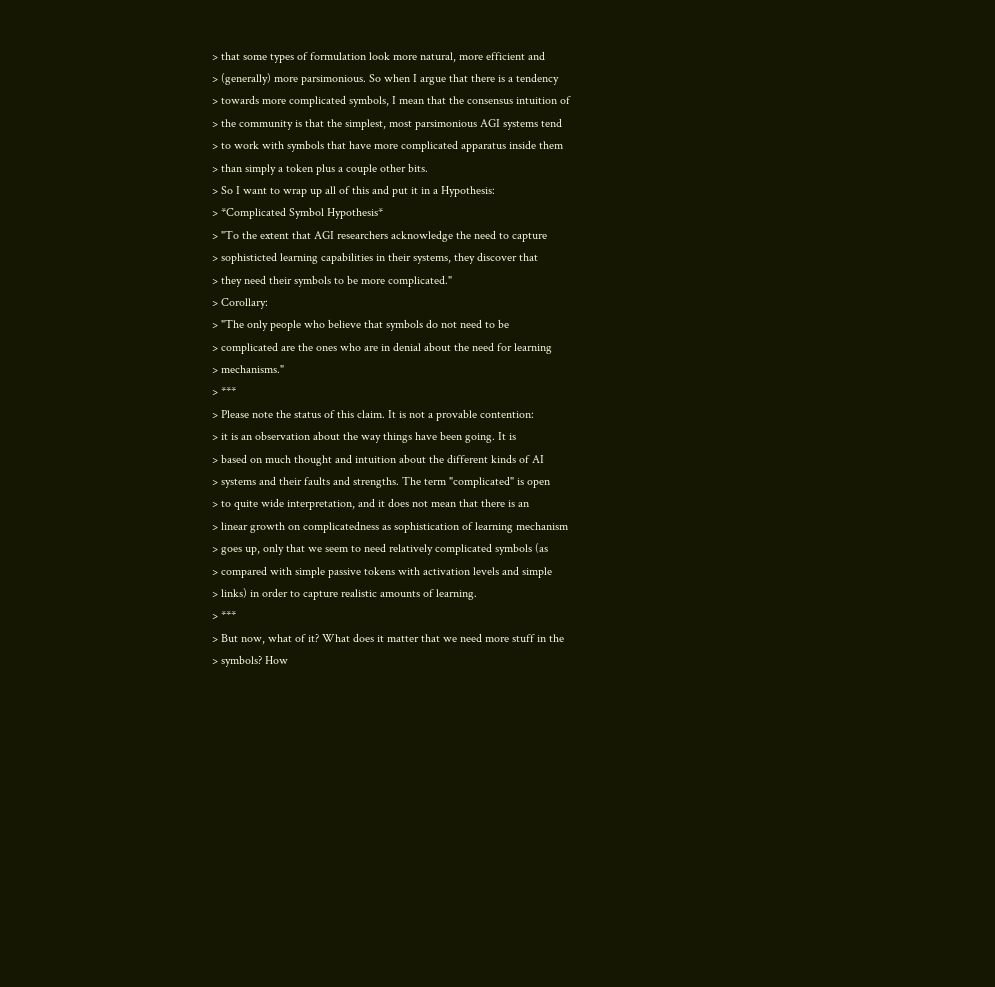> that some types of formulation look more natural, more efficient and
> (generally) more parsimonious. So when I argue that there is a tendency
> towards more complicated symbols, I mean that the consensus intuition of
> the community is that the simplest, most parsimonious AGI systems tend
> to work with symbols that have more complicated apparatus inside them
> than simply a token plus a couple other bits.
> So I want to wrap up all of this and put it in a Hypothesis:
> *Complicated Symbol Hypothesis*
> "To the extent that AGI researchers acknowledge the need to capture
> sophisticted learning capabilities in their systems, they discover that
> they need their symbols to be more complicated."
> Corollary:
> "The only people who believe that symbols do not need to be
> complicated are the ones who are in denial about the need for learning
> mechanisms."
> ***
> Please note the status of this claim. It is not a provable contention:
> it is an observation about the way things have been going. It is
> based on much thought and intuition about the different kinds of AI
> systems and their faults and strengths. The term "complicated" is open
> to quite wide interpretation, and it does not mean that there is an
> linear growth on complicatedness as sophistication of learning mechanism
> goes up, only that we seem to need relatively complicated symbols (as
> compared with simple passive tokens with activation levels and simple
> links) in order to capture realistic amounts of learning.
> ***
> But now, what of it? What does it matter that we need more stuff in the
> symbols? How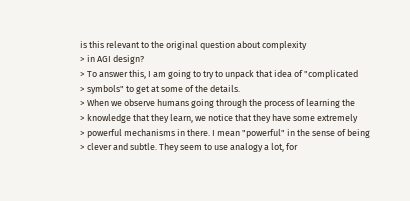is this relevant to the original question about complexity
> in AGI design?
> To answer this, I am going to try to unpack that idea of "complicated
> symbols" to get at some of the details.
> When we observe humans going through the process of learning the
> knowledge that they learn, we notice that they have some extremely
> powerful mechanisms in there. I mean "powerful" in the sense of being
> clever and subtle. They seem to use analogy a lot, for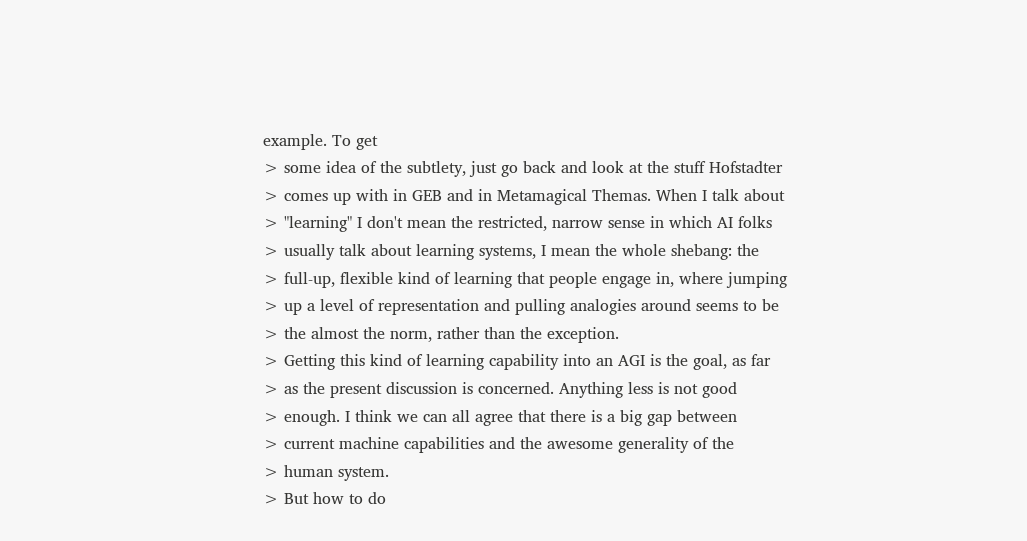example. To get
> some idea of the subtlety, just go back and look at the stuff Hofstadter
> comes up with in GEB and in Metamagical Themas. When I talk about
> "learning" I don't mean the restricted, narrow sense in which AI folks
> usually talk about learning systems, I mean the whole shebang: the
> full-up, flexible kind of learning that people engage in, where jumping
> up a level of representation and pulling analogies around seems to be
> the almost the norm, rather than the exception.
> Getting this kind of learning capability into an AGI is the goal, as far
> as the present discussion is concerned. Anything less is not good
> enough. I think we can all agree that there is a big gap between
> current machine capabilities and the awesome generality of the
> human system.
> But how to do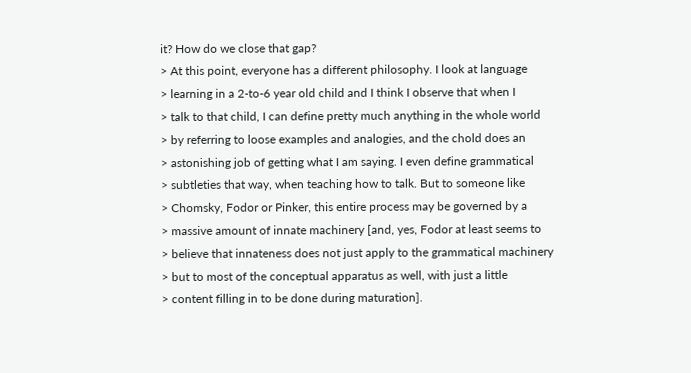it? How do we close that gap?
> At this point, everyone has a different philosophy. I look at language
> learning in a 2-to-6 year old child and I think I observe that when I
> talk to that child, I can define pretty much anything in the whole world
> by referring to loose examples and analogies, and the chold does an
> astonishing job of getting what I am saying. I even define grammatical
> subtleties that way, when teaching how to talk. But to someone like
> Chomsky, Fodor or Pinker, this entire process may be governed by a
> massive amount of innate machinery [and, yes, Fodor at least seems to
> believe that innateness does not just apply to the grammatical machinery
> but to most of the conceptual apparatus as well, with just a little
> content filling in to be done during maturation].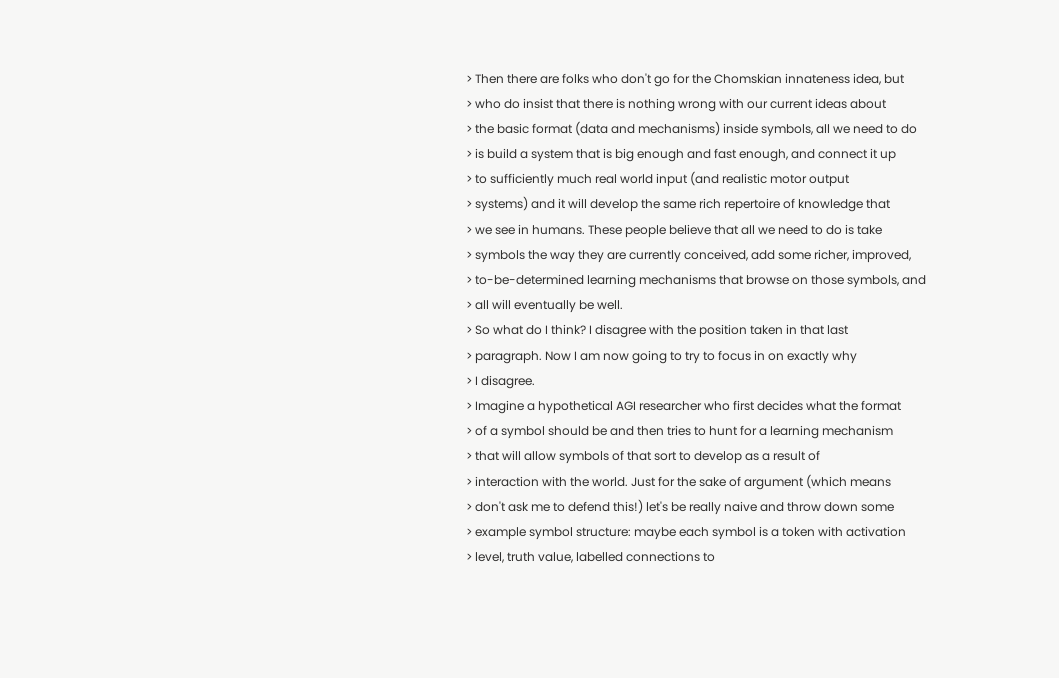> Then there are folks who don't go for the Chomskian innateness idea, but
> who do insist that there is nothing wrong with our current ideas about
> the basic format (data and mechanisms) inside symbols, all we need to do
> is build a system that is big enough and fast enough, and connect it up
> to sufficiently much real world input (and realistic motor output
> systems) and it will develop the same rich repertoire of knowledge that
> we see in humans. These people believe that all we need to do is take
> symbols the way they are currently conceived, add some richer, improved,
> to-be-determined learning mechanisms that browse on those symbols, and
> all will eventually be well.
> So what do I think? I disagree with the position taken in that last
> paragraph. Now I am now going to try to focus in on exactly why
> I disagree.
> Imagine a hypothetical AGI researcher who first decides what the format
> of a symbol should be and then tries to hunt for a learning mechanism
> that will allow symbols of that sort to develop as a result of
> interaction with the world. Just for the sake of argument (which means
> don't ask me to defend this!) let's be really naive and throw down some
> example symbol structure: maybe each symbol is a token with activation
> level, truth value, labelled connections to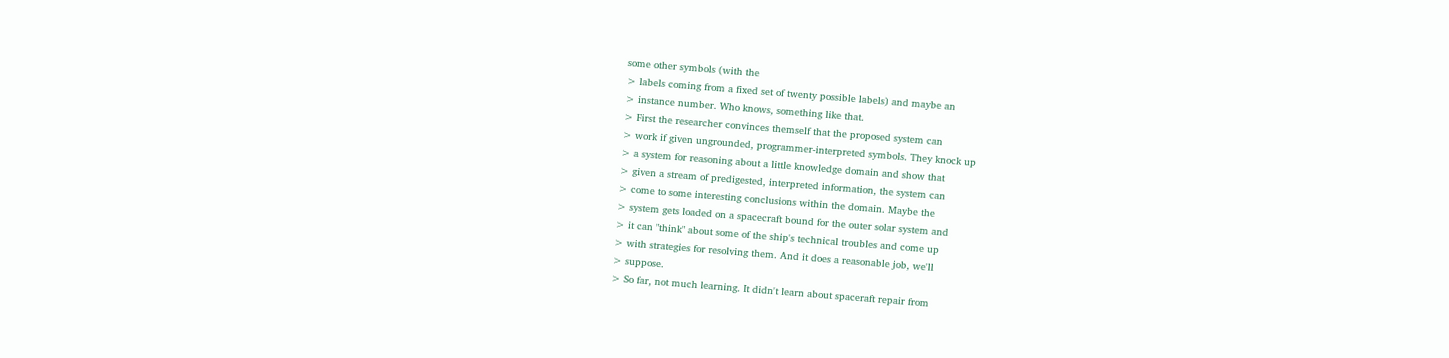some other symbols (with the
> labels coming from a fixed set of twenty possible labels) and maybe an
> instance number. Who knows, something like that.
> First the researcher convinces themself that the proposed system can
> work if given ungrounded, programmer-interpreted symbols. They knock up
> a system for reasoning about a little knowledge domain and show that
> given a stream of predigested, interpreted information, the system can
> come to some interesting conclusions within the domain. Maybe the
> system gets loaded on a spacecraft bound for the outer solar system and
> it can "think" about some of the ship's technical troubles and come up
> with strategies for resolving them. And it does a reasonable job, we'll
> suppose.
> So far, not much learning. It didn't learn about spaceraft repair from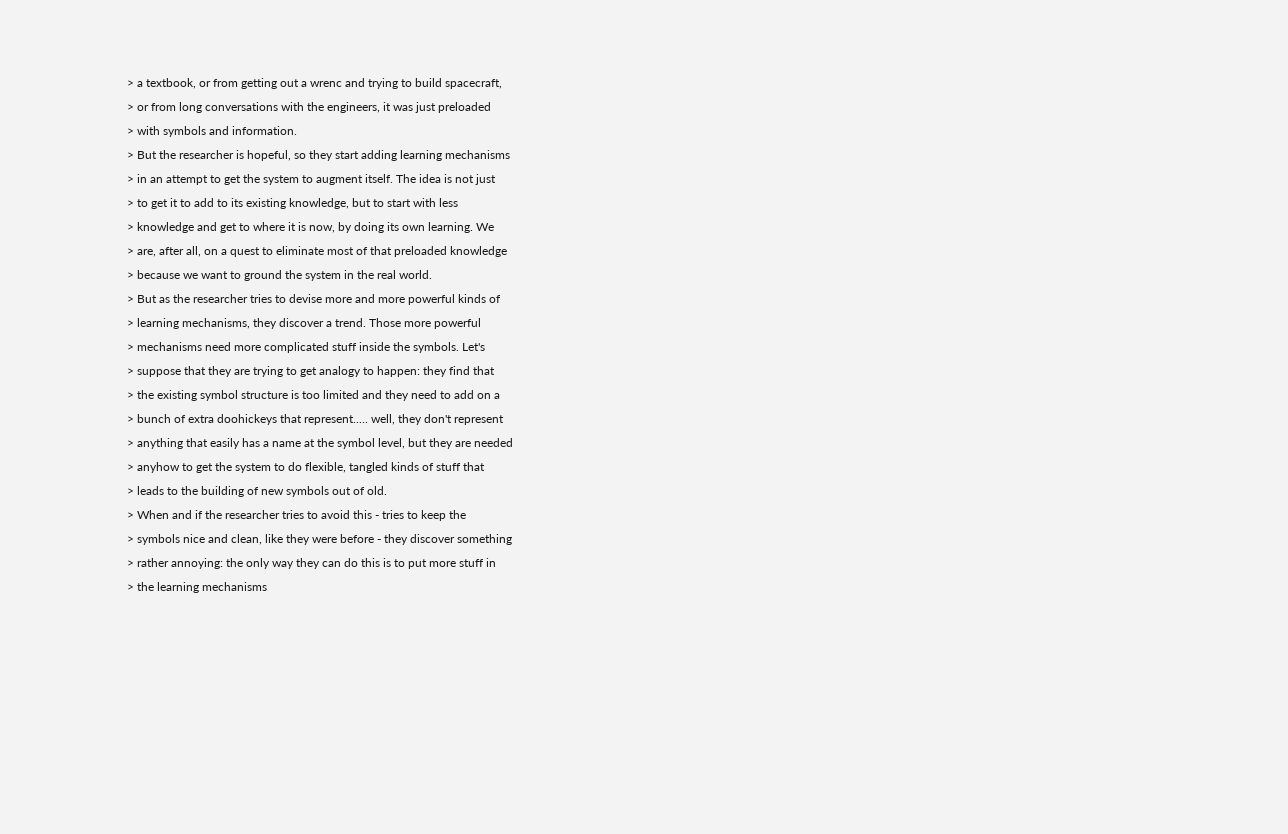> a textbook, or from getting out a wrenc and trying to build spacecraft,
> or from long conversations with the engineers, it was just preloaded
> with symbols and information.
> But the researcher is hopeful, so they start adding learning mechanisms
> in an attempt to get the system to augment itself. The idea is not just
> to get it to add to its existing knowledge, but to start with less
> knowledge and get to where it is now, by doing its own learning. We
> are, after all, on a quest to eliminate most of that preloaded knowledge
> because we want to ground the system in the real world.
> But as the researcher tries to devise more and more powerful kinds of
> learning mechanisms, they discover a trend. Those more powerful
> mechanisms need more complicated stuff inside the symbols. Let's
> suppose that they are trying to get analogy to happen: they find that
> the existing symbol structure is too limited and they need to add on a
> bunch of extra doohickeys that represent..... well, they don't represent
> anything that easily has a name at the symbol level, but they are needed
> anyhow to get the system to do flexible, tangled kinds of stuff that
> leads to the building of new symbols out of old.
> When and if the researcher tries to avoid this - tries to keep the
> symbols nice and clean, like they were before - they discover something
> rather annoying: the only way they can do this is to put more stuff in
> the learning mechanisms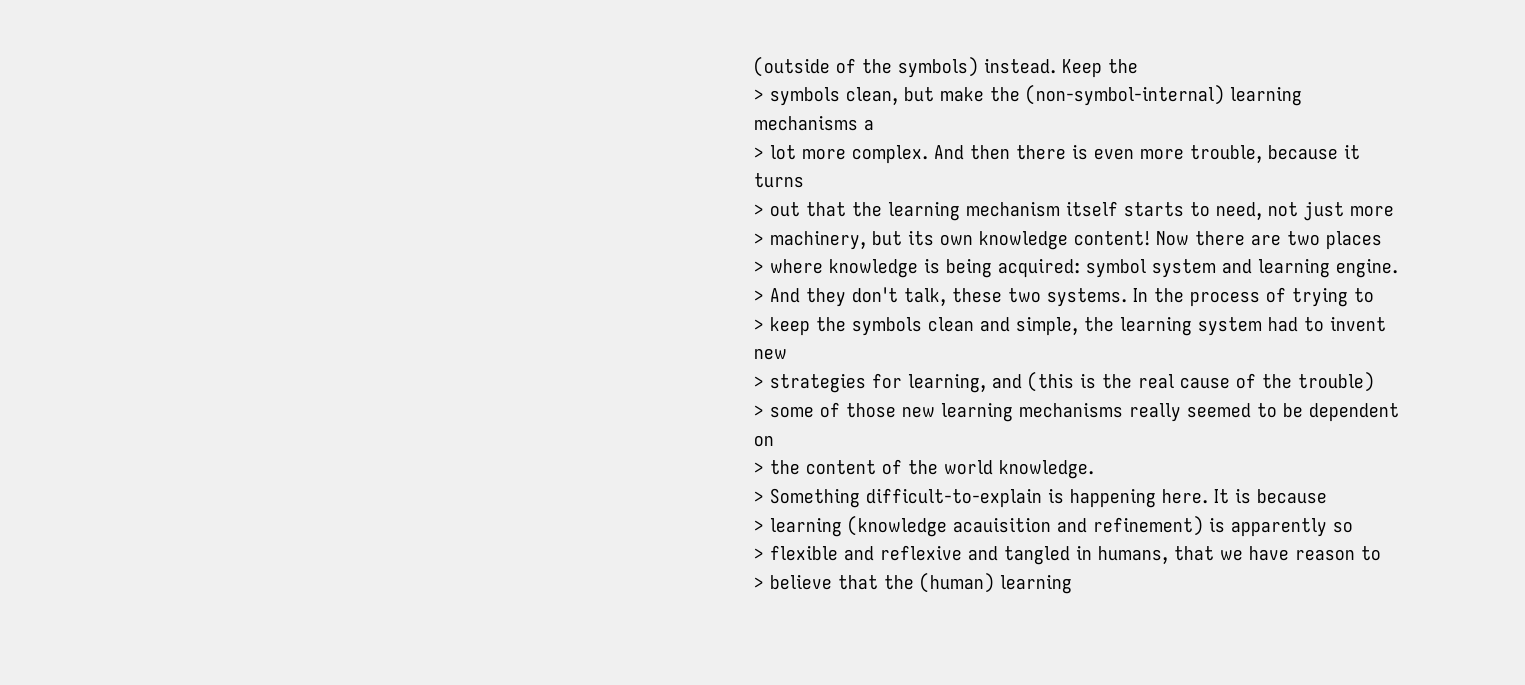(outside of the symbols) instead. Keep the
> symbols clean, but make the (non-symbol-internal) learning mechanisms a
> lot more complex. And then there is even more trouble, because it turns
> out that the learning mechanism itself starts to need, not just more
> machinery, but its own knowledge content! Now there are two places
> where knowledge is being acquired: symbol system and learning engine.
> And they don't talk, these two systems. In the process of trying to
> keep the symbols clean and simple, the learning system had to invent new
> strategies for learning, and (this is the real cause of the trouble)
> some of those new learning mechanisms really seemed to be dependent on
> the content of the world knowledge.
> Something difficult-to-explain is happening here. It is because
> learning (knowledge acauisition and refinement) is apparently so
> flexible and reflexive and tangled in humans, that we have reason to
> believe that the (human) learning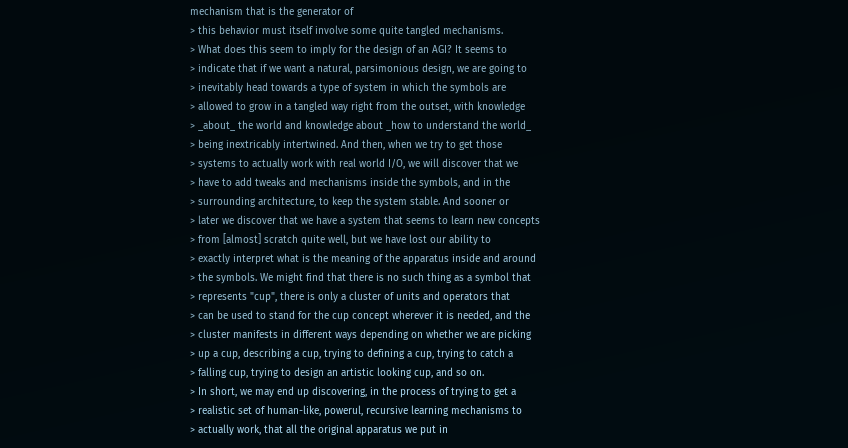mechanism that is the generator of
> this behavior must itself involve some quite tangled mechanisms.
> What does this seem to imply for the design of an AGI? It seems to
> indicate that if we want a natural, parsimonious design, we are going to
> inevitably head towards a type of system in which the symbols are
> allowed to grow in a tangled way right from the outset, with knowledge
> _about_ the world and knowledge about _how to understand the world_
> being inextricably intertwined. And then, when we try to get those
> systems to actually work with real world I/O, we will discover that we
> have to add tweaks and mechanisms inside the symbols, and in the
> surrounding architecture, to keep the system stable. And sooner or
> later we discover that we have a system that seems to learn new concepts
> from [almost] scratch quite well, but we have lost our ability to
> exactly interpret what is the meaning of the apparatus inside and around
> the symbols. We might find that there is no such thing as a symbol that
> represents "cup", there is only a cluster of units and operators that
> can be used to stand for the cup concept wherever it is needed, and the
> cluster manifests in different ways depending on whether we are picking
> up a cup, describing a cup, trying to defining a cup, trying to catch a
> falling cup, trying to design an artistic looking cup, and so on.
> In short, we may end up discovering, in the process of trying to get a
> realistic set of human-like, powerul, recursive learning mechanisms to
> actually work, that all the original apparatus we put in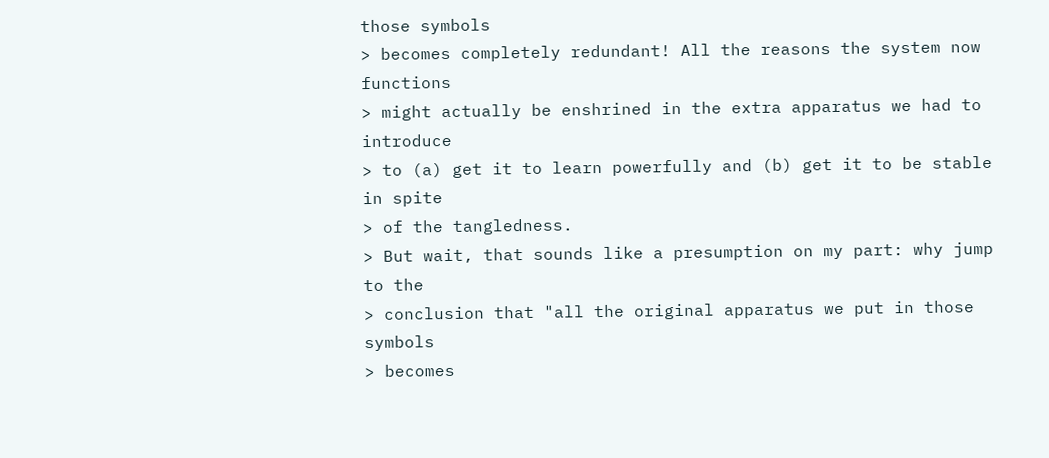those symbols
> becomes completely redundant! All the reasons the system now functions
> might actually be enshrined in the extra apparatus we had to introduce
> to (a) get it to learn powerfully and (b) get it to be stable in spite
> of the tangledness.
> But wait, that sounds like a presumption on my part: why jump to the
> conclusion that "all the original apparatus we put in those symbols
> becomes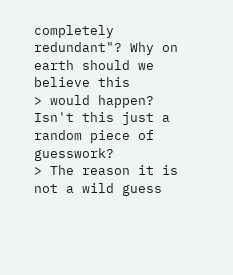completely redundant"? Why on earth should we believe this
> would happen? Isn't this just a random piece of guesswork?
> The reason it is not a wild guess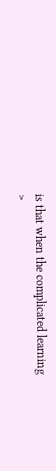is that when the complicated learning
>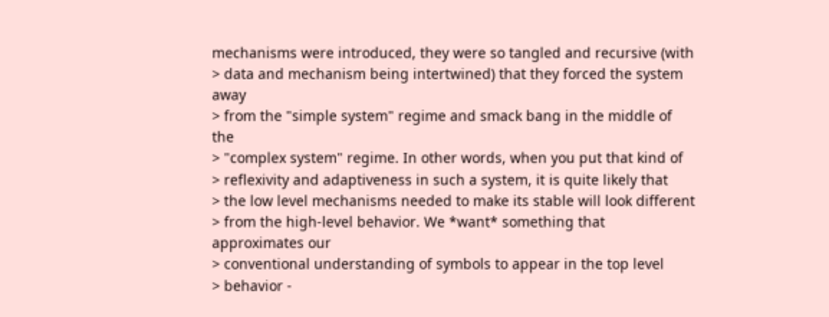mechanisms were introduced, they were so tangled and recursive (with
> data and mechanism being intertwined) that they forced the system away
> from the "simple system" regime and smack bang in the middle of the
> "complex system" regime. In other words, when you put that kind of
> reflexivity and adaptiveness in such a system, it is quite likely that
> the low level mechanisms needed to make its stable will look different
> from the high-level behavior. We *want* something that approximates our
> conventional understanding of symbols to appear in the top level
> behavior -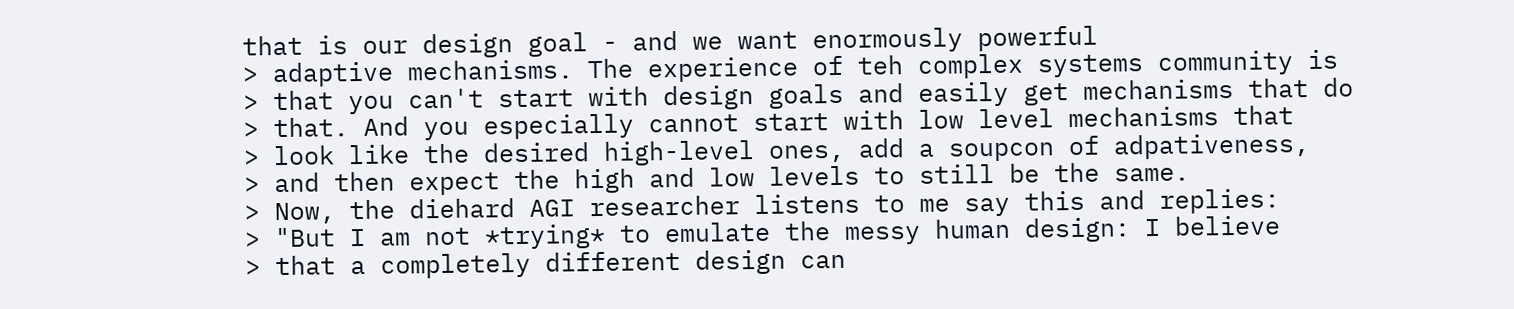that is our design goal - and we want enormously powerful
> adaptive mechanisms. The experience of teh complex systems community is
> that you can't start with design goals and easily get mechanisms that do
> that. And you especially cannot start with low level mechanisms that
> look like the desired high-level ones, add a soupcon of adpativeness,
> and then expect the high and low levels to still be the same.
> Now, the diehard AGI researcher listens to me say this and replies:
> "But I am not *trying* to emulate the messy human design: I believe
> that a completely different design can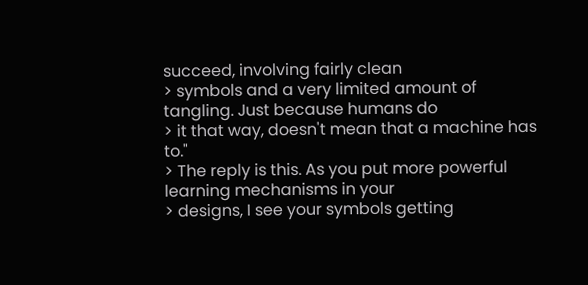succeed, involving fairly clean
> symbols and a very limited amount of tangling. Just because humans do
> it that way, doesn't mean that a machine has to."
> The reply is this. As you put more powerful learning mechanisms in your
> designs, I see your symbols getting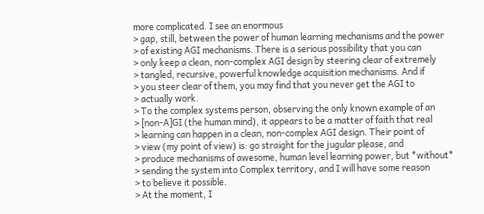more complicated. I see an enormous
> gap, still, between the power of human learning mechanisms and the power
> of existing AGI mechanisms. There is a serious possibility that you can
> only keep a clean, non-complex AGI design by steering clear of extremely
> tangled, recursive, powerful knowledge acquisition mechanisms. And if
> you steer clear of them, you may find that you never get the AGI to
> actually work.
> To the complex systems person, observing the only known example of an
> [non-A]GI (the human mind), it appears to be a matter of faith that real
> learning can happen in a clean, non-complex AGI design. Their point of
> view (my point of view) is: go straight for the jugular please, and
> produce mechanisms of awesome, human level learning power, but *without*
> sending the system into Complex territory, and I will have some reason
> to believe it possible.
> At the moment, I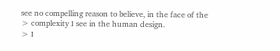see no compelling reason to believe, in the face of the
> complexity I see in the human design.
> I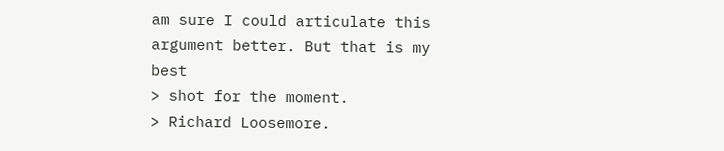am sure I could articulate this argument better. But that is my best
> shot for the moment.
> Richard Loosemore.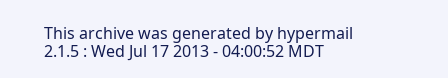This archive was generated by hypermail 2.1.5 : Wed Jul 17 2013 - 04:00:52 MDT